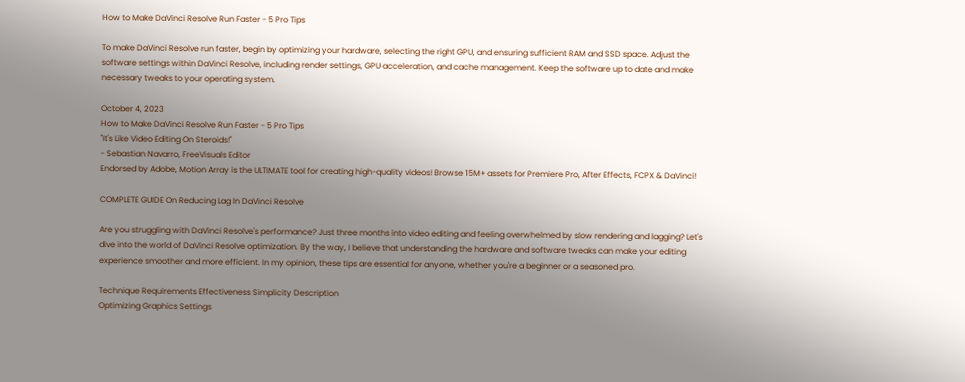How to Make DaVinci Resolve Run Faster - 5 Pro Tips

To make DaVinci Resolve run faster, begin by optimizing your hardware, selecting the right GPU, and ensuring sufficient RAM and SSD space. Adjust the software settings within DaVinci Resolve, including render settings, GPU acceleration, and cache management. Keep the software up to date and make necessary tweaks to your operating system.

October 4, 2023
How to Make DaVinci Resolve Run Faster - 5 Pro Tips
"It's Like Video Editing On Steroids!"
- Sebastian Navarro, FreeVisuals Editor
Endorsed by Adobe, Motion Array is the ULTIMATE tool for creating high-quality videos! Browse 15M+ assets for Premiere Pro, After Effects, FCPX & DaVinci!

COMPLETE GUIDE On Reducing Lag In DaVinci Resolve

Are you struggling with DaVinci Resolve's performance? Just three months into video editing and feeling overwhelmed by slow rendering and lagging? Let's dive into the world of DaVinci Resolve optimization. By the way, I believe that understanding the hardware and software tweaks can make your editing experience smoother and more efficient. In my opinion, these tips are essential for anyone, whether you're a beginner or a seasoned pro.

Technique Requirements Effectiveness Simplicity Description
Optimizing Graphics Settings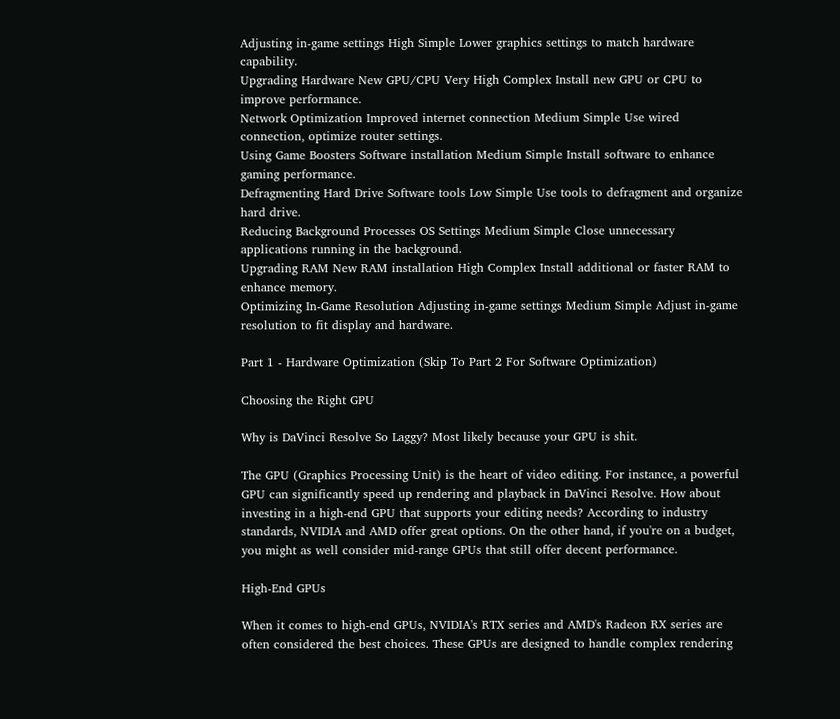Adjusting in-game settings High Simple Lower graphics settings to match hardware capability.
Upgrading Hardware New GPU/CPU Very High Complex Install new GPU or CPU to improve performance.
Network Optimization Improved internet connection Medium Simple Use wired connection, optimize router settings.
Using Game Boosters Software installation Medium Simple Install software to enhance gaming performance.
Defragmenting Hard Drive Software tools Low Simple Use tools to defragment and organize hard drive.
Reducing Background Processes OS Settings Medium Simple Close unnecessary applications running in the background.
Upgrading RAM New RAM installation High Complex Install additional or faster RAM to enhance memory.
Optimizing In-Game Resolution Adjusting in-game settings Medium Simple Adjust in-game resolution to fit display and hardware.

Part 1 - Hardware Optimization (Skip To Part 2 For Software Optimization)

Choosing the Right GPU

Why is DaVinci Resolve So Laggy? Most likely because your GPU is shit.

The GPU (Graphics Processing Unit) is the heart of video editing. For instance, a powerful GPU can significantly speed up rendering and playback in DaVinci Resolve. How about investing in a high-end GPU that supports your editing needs? According to industry standards, NVIDIA and AMD offer great options. On the other hand, if you're on a budget, you might as well consider mid-range GPUs that still offer decent performance.

High-End GPUs

When it comes to high-end GPUs, NVIDIA's RTX series and AMD's Radeon RX series are often considered the best choices. These GPUs are designed to handle complex rendering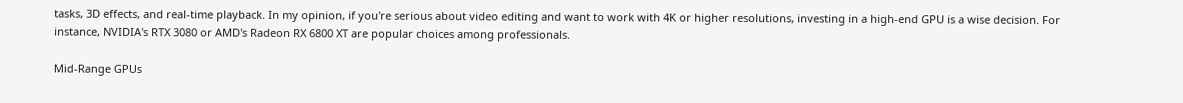tasks, 3D effects, and real-time playback. In my opinion, if you're serious about video editing and want to work with 4K or higher resolutions, investing in a high-end GPU is a wise decision. For instance, NVIDIA's RTX 3080 or AMD's Radeon RX 6800 XT are popular choices among professionals.

Mid-Range GPUs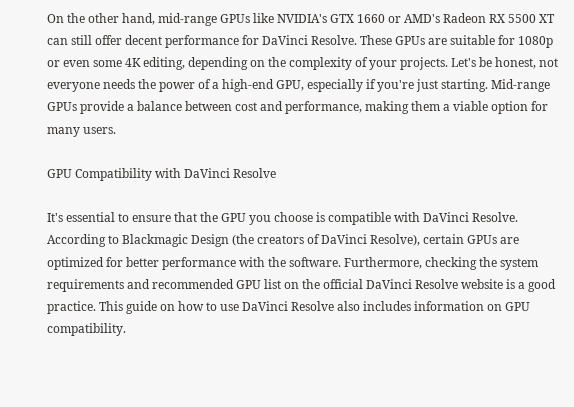On the other hand, mid-range GPUs like NVIDIA's GTX 1660 or AMD's Radeon RX 5500 XT can still offer decent performance for DaVinci Resolve. These GPUs are suitable for 1080p or even some 4K editing, depending on the complexity of your projects. Let's be honest, not everyone needs the power of a high-end GPU, especially if you're just starting. Mid-range GPUs provide a balance between cost and performance, making them a viable option for many users.

GPU Compatibility with DaVinci Resolve

It's essential to ensure that the GPU you choose is compatible with DaVinci Resolve. According to Blackmagic Design (the creators of DaVinci Resolve), certain GPUs are optimized for better performance with the software. Furthermore, checking the system requirements and recommended GPU list on the official DaVinci Resolve website is a good practice. This guide on how to use DaVinci Resolve also includes information on GPU compatibility.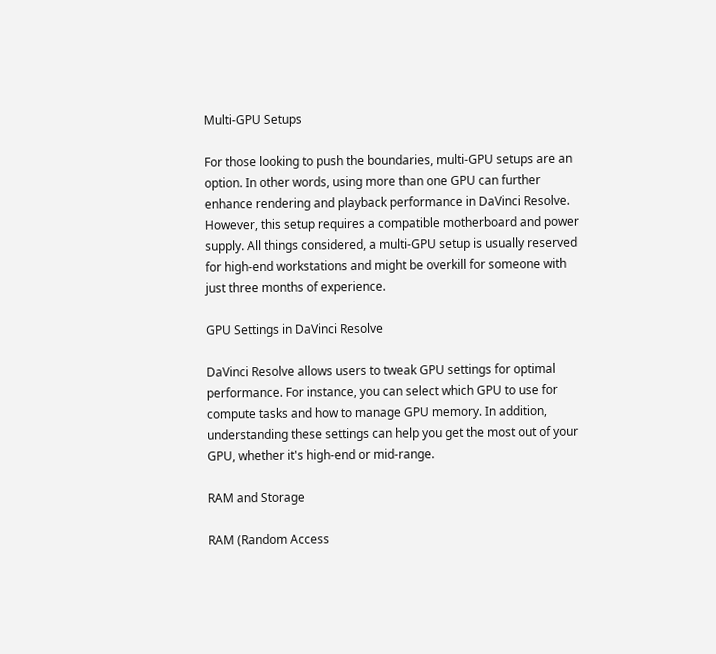Multi-GPU Setups

For those looking to push the boundaries, multi-GPU setups are an option. In other words, using more than one GPU can further enhance rendering and playback performance in DaVinci Resolve. However, this setup requires a compatible motherboard and power supply. All things considered, a multi-GPU setup is usually reserved for high-end workstations and might be overkill for someone with just three months of experience.

GPU Settings in DaVinci Resolve

DaVinci Resolve allows users to tweak GPU settings for optimal performance. For instance, you can select which GPU to use for compute tasks and how to manage GPU memory. In addition, understanding these settings can help you get the most out of your GPU, whether it's high-end or mid-range.

RAM and Storage

RAM (Random Access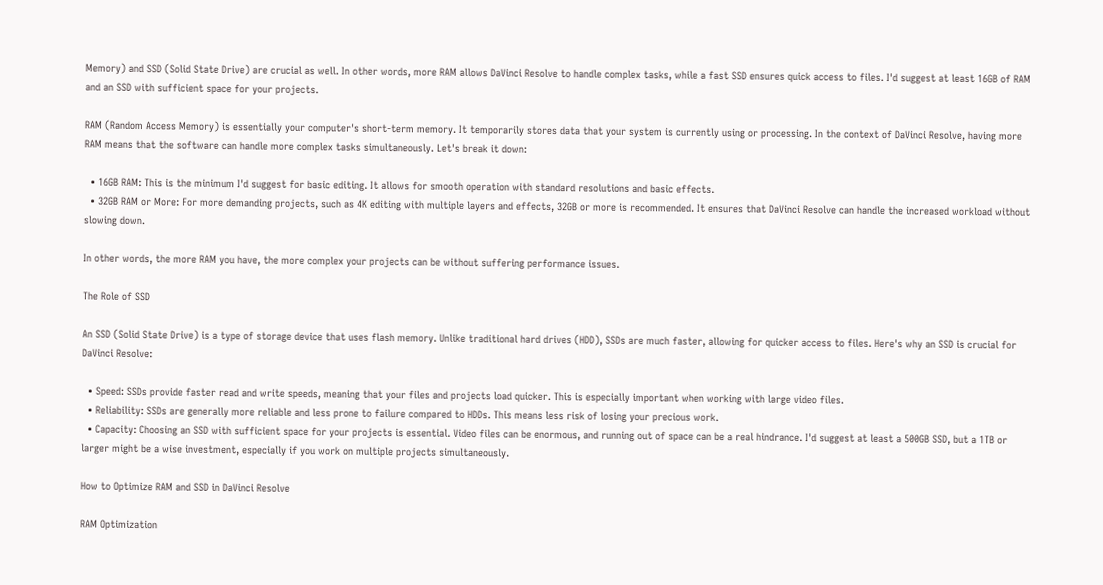Memory) and SSD (Solid State Drive) are crucial as well. In other words, more RAM allows DaVinci Resolve to handle complex tasks, while a fast SSD ensures quick access to files. I'd suggest at least 16GB of RAM and an SSD with sufficient space for your projects.

RAM (Random Access Memory) is essentially your computer's short-term memory. It temporarily stores data that your system is currently using or processing. In the context of DaVinci Resolve, having more RAM means that the software can handle more complex tasks simultaneously. Let's break it down:

  • 16GB RAM: This is the minimum I'd suggest for basic editing. It allows for smooth operation with standard resolutions and basic effects.
  • 32GB RAM or More: For more demanding projects, such as 4K editing with multiple layers and effects, 32GB or more is recommended. It ensures that DaVinci Resolve can handle the increased workload without slowing down.

In other words, the more RAM you have, the more complex your projects can be without suffering performance issues.

The Role of SSD

An SSD (Solid State Drive) is a type of storage device that uses flash memory. Unlike traditional hard drives (HDD), SSDs are much faster, allowing for quicker access to files. Here's why an SSD is crucial for DaVinci Resolve:

  • Speed: SSDs provide faster read and write speeds, meaning that your files and projects load quicker. This is especially important when working with large video files.
  • Reliability: SSDs are generally more reliable and less prone to failure compared to HDDs. This means less risk of losing your precious work.
  • Capacity: Choosing an SSD with sufficient space for your projects is essential. Video files can be enormous, and running out of space can be a real hindrance. I'd suggest at least a 500GB SSD, but a 1TB or larger might be a wise investment, especially if you work on multiple projects simultaneously.

How to Optimize RAM and SSD in DaVinci Resolve

RAM Optimization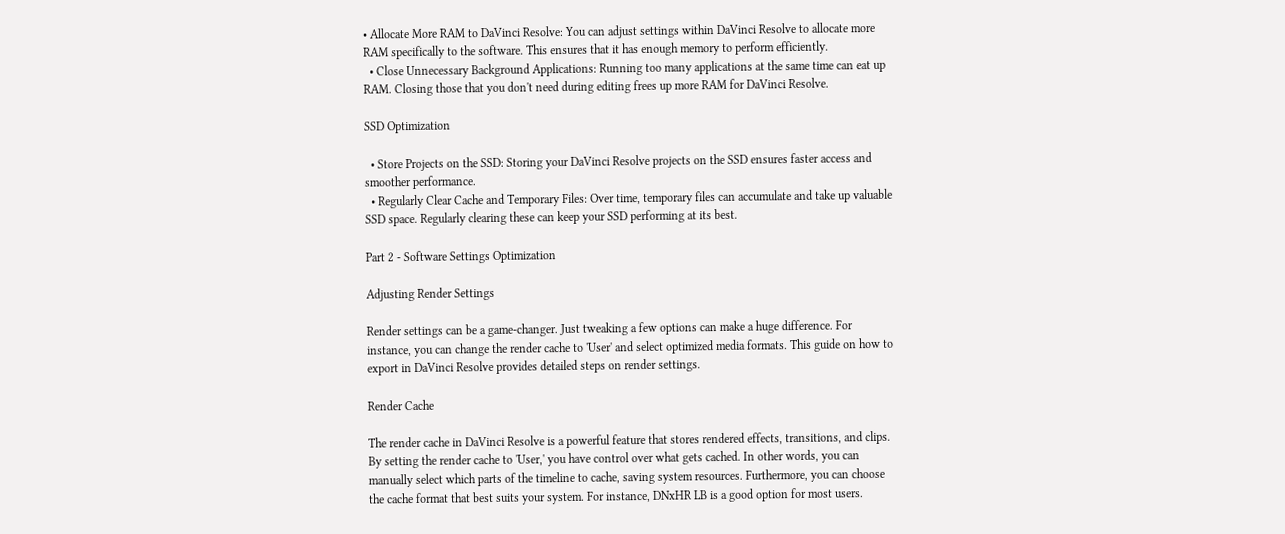• Allocate More RAM to DaVinci Resolve: You can adjust settings within DaVinci Resolve to allocate more RAM specifically to the software. This ensures that it has enough memory to perform efficiently.
  • Close Unnecessary Background Applications: Running too many applications at the same time can eat up RAM. Closing those that you don't need during editing frees up more RAM for DaVinci Resolve.

SSD Optimization

  • Store Projects on the SSD: Storing your DaVinci Resolve projects on the SSD ensures faster access and smoother performance.
  • Regularly Clear Cache and Temporary Files: Over time, temporary files can accumulate and take up valuable SSD space. Regularly clearing these can keep your SSD performing at its best.

Part 2 - Software Settings Optimization

Adjusting Render Settings

Render settings can be a game-changer. Just tweaking a few options can make a huge difference. For instance, you can change the render cache to 'User' and select optimized media formats. This guide on how to export in DaVinci Resolve provides detailed steps on render settings.

Render Cache

The render cache in DaVinci Resolve is a powerful feature that stores rendered effects, transitions, and clips. By setting the render cache to 'User,' you have control over what gets cached. In other words, you can manually select which parts of the timeline to cache, saving system resources. Furthermore, you can choose the cache format that best suits your system. For instance, DNxHR LB is a good option for most users.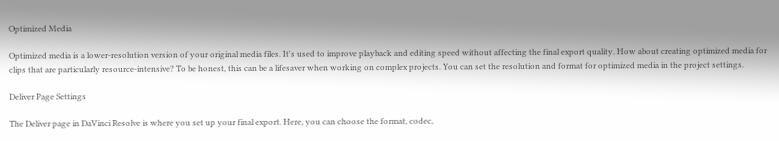Optimized Media

Optimized media is a lower-resolution version of your original media files. It's used to improve playback and editing speed without affecting the final export quality. How about creating optimized media for clips that are particularly resource-intensive? To be honest, this can be a lifesaver when working on complex projects. You can set the resolution and format for optimized media in the project settings.

Deliver Page Settings

The Deliver page in DaVinci Resolve is where you set up your final export. Here, you can choose the format, codec,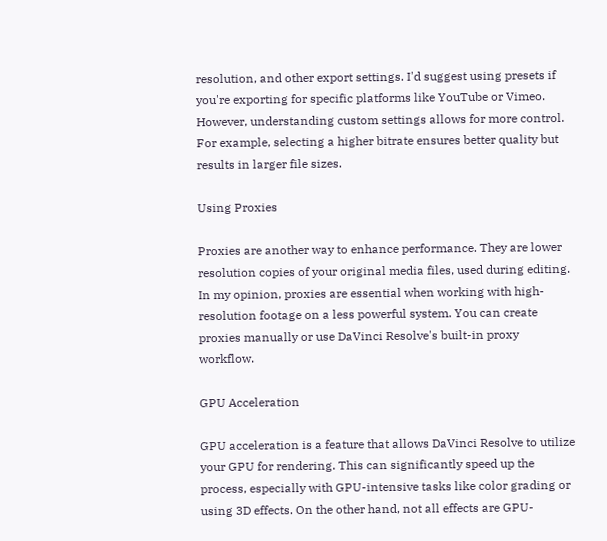resolution, and other export settings. I'd suggest using presets if you're exporting for specific platforms like YouTube or Vimeo. However, understanding custom settings allows for more control. For example, selecting a higher bitrate ensures better quality but results in larger file sizes.

Using Proxies

Proxies are another way to enhance performance. They are lower resolution copies of your original media files, used during editing. In my opinion, proxies are essential when working with high-resolution footage on a less powerful system. You can create proxies manually or use DaVinci Resolve's built-in proxy workflow.

GPU Acceleration

GPU acceleration is a feature that allows DaVinci Resolve to utilize your GPU for rendering. This can significantly speed up the process, especially with GPU-intensive tasks like color grading or using 3D effects. On the other hand, not all effects are GPU-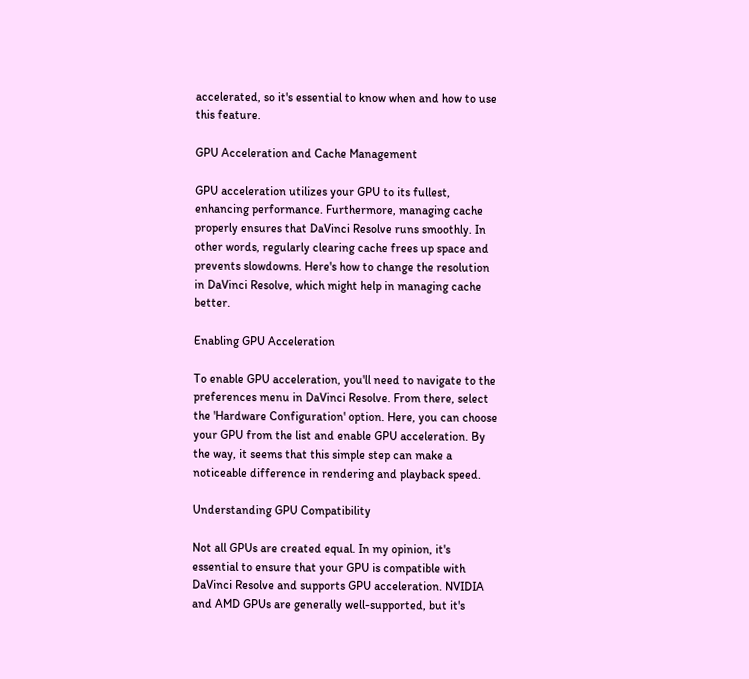accelerated, so it's essential to know when and how to use this feature.

GPU Acceleration and Cache Management

GPU acceleration utilizes your GPU to its fullest, enhancing performance. Furthermore, managing cache properly ensures that DaVinci Resolve runs smoothly. In other words, regularly clearing cache frees up space and prevents slowdowns. Here's how to change the resolution in DaVinci Resolve, which might help in managing cache better.

Enabling GPU Acceleration

To enable GPU acceleration, you'll need to navigate to the preferences menu in DaVinci Resolve. From there, select the 'Hardware Configuration' option. Here, you can choose your GPU from the list and enable GPU acceleration. By the way, it seems that this simple step can make a noticeable difference in rendering and playback speed.

Understanding GPU Compatibility

Not all GPUs are created equal. In my opinion, it's essential to ensure that your GPU is compatible with DaVinci Resolve and supports GPU acceleration. NVIDIA and AMD GPUs are generally well-supported, but it's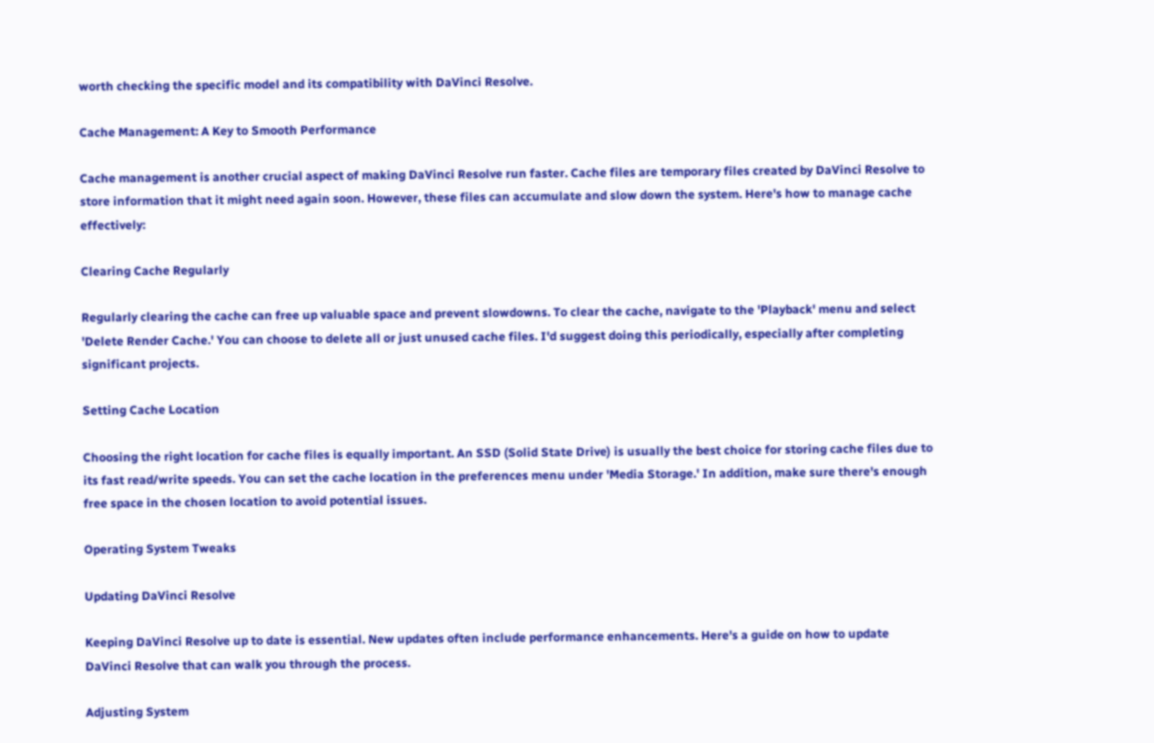worth checking the specific model and its compatibility with DaVinci Resolve.

Cache Management: A Key to Smooth Performance

Cache management is another crucial aspect of making DaVinci Resolve run faster. Cache files are temporary files created by DaVinci Resolve to store information that it might need again soon. However, these files can accumulate and slow down the system. Here's how to manage cache effectively:

Clearing Cache Regularly

Regularly clearing the cache can free up valuable space and prevent slowdowns. To clear the cache, navigate to the 'Playback' menu and select 'Delete Render Cache.' You can choose to delete all or just unused cache files. I'd suggest doing this periodically, especially after completing significant projects.

Setting Cache Location

Choosing the right location for cache files is equally important. An SSD (Solid State Drive) is usually the best choice for storing cache files due to its fast read/write speeds. You can set the cache location in the preferences menu under 'Media Storage.' In addition, make sure there's enough free space in the chosen location to avoid potential issues.

Operating System Tweaks

Updating DaVinci Resolve

Keeping DaVinci Resolve up to date is essential. New updates often include performance enhancements. Here's a guide on how to update DaVinci Resolve that can walk you through the process.

Adjusting System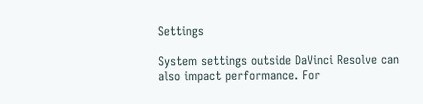Settings

System settings outside DaVinci Resolve can also impact performance. For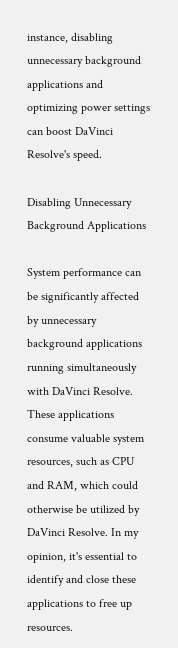instance, disabling unnecessary background applications and optimizing power settings can boost DaVinci Resolve's speed.

Disabling Unnecessary Background Applications

System performance can be significantly affected by unnecessary background applications running simultaneously with DaVinci Resolve. These applications consume valuable system resources, such as CPU and RAM, which could otherwise be utilized by DaVinci Resolve. In my opinion, it's essential to identify and close these applications to free up resources.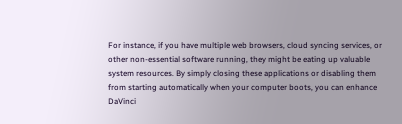For instance, if you have multiple web browsers, cloud syncing services, or other non-essential software running, they might be eating up valuable system resources. By simply closing these applications or disabling them from starting automatically when your computer boots, you can enhance DaVinci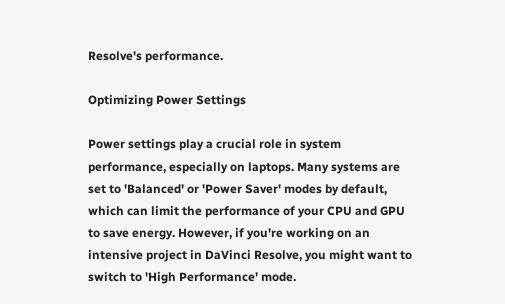Resolve's performance.

Optimizing Power Settings

Power settings play a crucial role in system performance, especially on laptops. Many systems are set to 'Balanced' or 'Power Saver' modes by default, which can limit the performance of your CPU and GPU to save energy. However, if you're working on an intensive project in DaVinci Resolve, you might want to switch to 'High Performance' mode.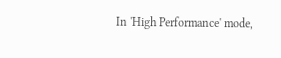In 'High Performance' mode,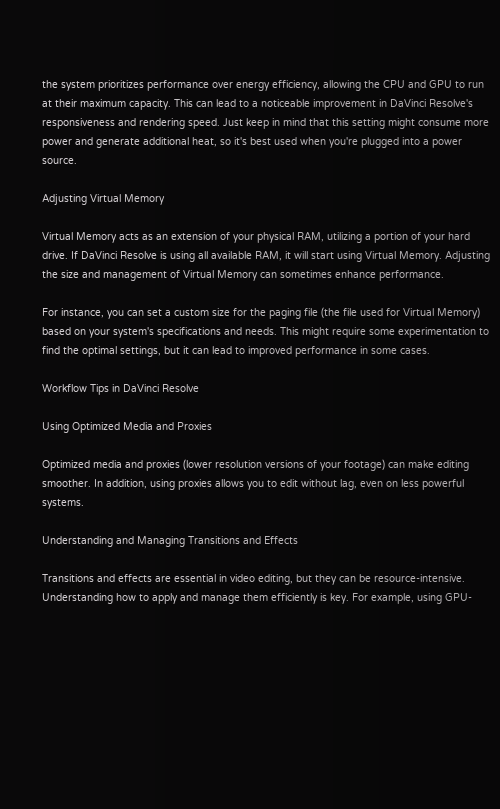the system prioritizes performance over energy efficiency, allowing the CPU and GPU to run at their maximum capacity. This can lead to a noticeable improvement in DaVinci Resolve's responsiveness and rendering speed. Just keep in mind that this setting might consume more power and generate additional heat, so it's best used when you're plugged into a power source.

Adjusting Virtual Memory

Virtual Memory acts as an extension of your physical RAM, utilizing a portion of your hard drive. If DaVinci Resolve is using all available RAM, it will start using Virtual Memory. Adjusting the size and management of Virtual Memory can sometimes enhance performance.

For instance, you can set a custom size for the paging file (the file used for Virtual Memory) based on your system's specifications and needs. This might require some experimentation to find the optimal settings, but it can lead to improved performance in some cases.

Workflow Tips in DaVinci Resolve

Using Optimized Media and Proxies

Optimized media and proxies (lower resolution versions of your footage) can make editing smoother. In addition, using proxies allows you to edit without lag, even on less powerful systems.

Understanding and Managing Transitions and Effects

Transitions and effects are essential in video editing, but they can be resource-intensive. Understanding how to apply and manage them efficiently is key. For example, using GPU-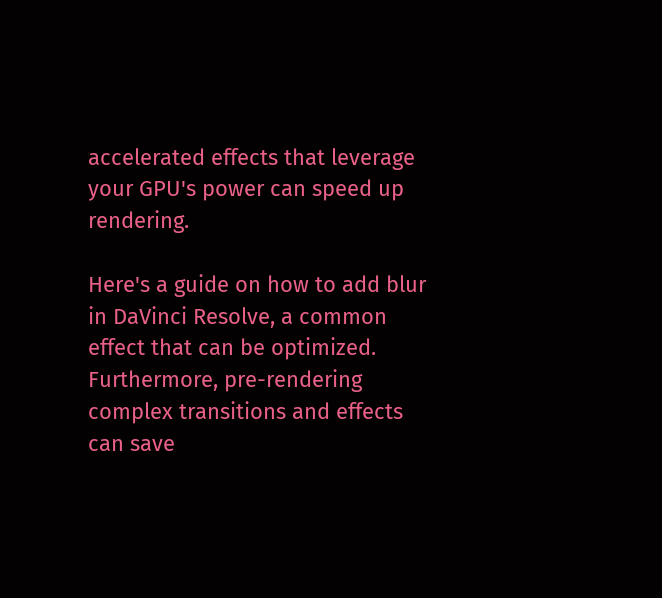accelerated effects that leverage your GPU's power can speed up rendering.

Here's a guide on how to add blur in DaVinci Resolve, a common effect that can be optimized. Furthermore, pre-rendering complex transitions and effects can save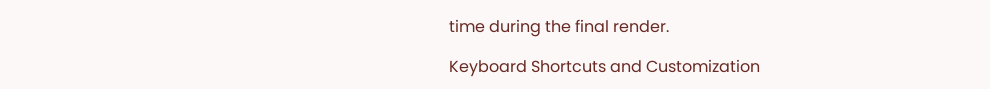time during the final render.

Keyboard Shortcuts and Customization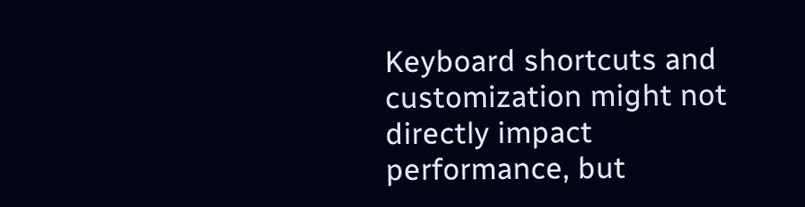Keyboard shortcuts and customization might not directly impact performance, but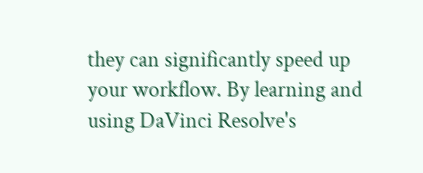they can significantly speed up your workflow. By learning and using DaVinci Resolve's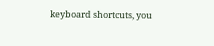keyboard shortcuts, you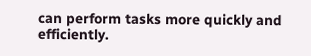can perform tasks more quickly and efficiently.